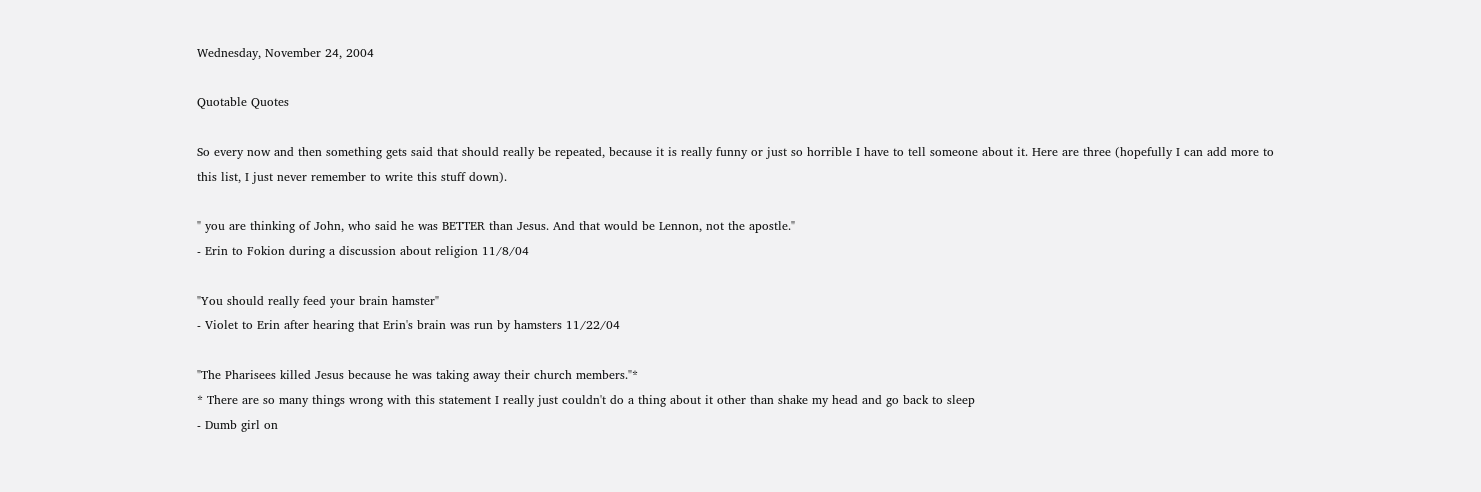Wednesday, November 24, 2004

Quotable Quotes

So every now and then something gets said that should really be repeated, because it is really funny or just so horrible I have to tell someone about it. Here are three (hopefully I can add more to this list, I just never remember to write this stuff down).

" you are thinking of John, who said he was BETTER than Jesus. And that would be Lennon, not the apostle."
- Erin to Fokion during a discussion about religion 11/8/04

"You should really feed your brain hamster"
- Violet to Erin after hearing that Erin's brain was run by hamsters 11/22/04

"The Pharisees killed Jesus because he was taking away their church members."*
* There are so many things wrong with this statement I really just couldn't do a thing about it other than shake my head and go back to sleep
- Dumb girl on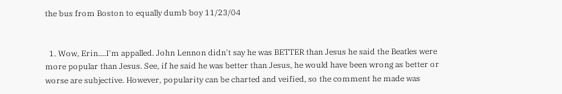the bus from Boston to equally dumb boy 11/23/04


  1. Wow, Erin....I'm appalled. John Lennon didn't say he was BETTER than Jesus he said the Beatles were more popular than Jesus. See, if he said he was better than Jesus, he would have been wrong as better or worse are subjective. However, popularity can be charted and veified, so the comment he made was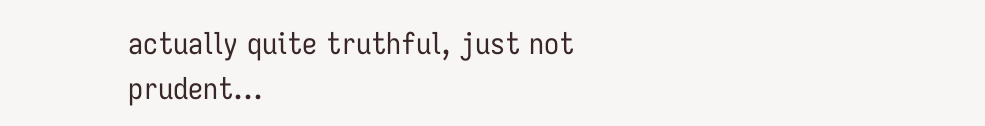actually quite truthful, just not prudent...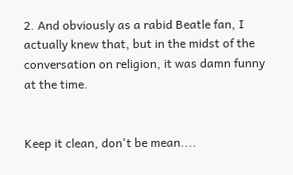2. And obviously as a rabid Beatle fan, I actually knew that, but in the midst of the conversation on religion, it was damn funny at the time.


Keep it clean, don't be mean....